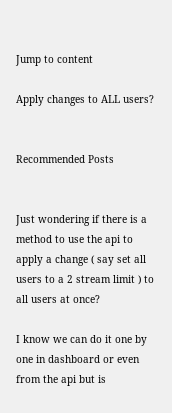Jump to content

Apply changes to ALL users?


Recommended Posts


Just wondering if there is a method to use the api to apply a change ( say set all users to a 2 stream limit ) to all users at once?

I know we can do it one by one in dashboard or even from the api but is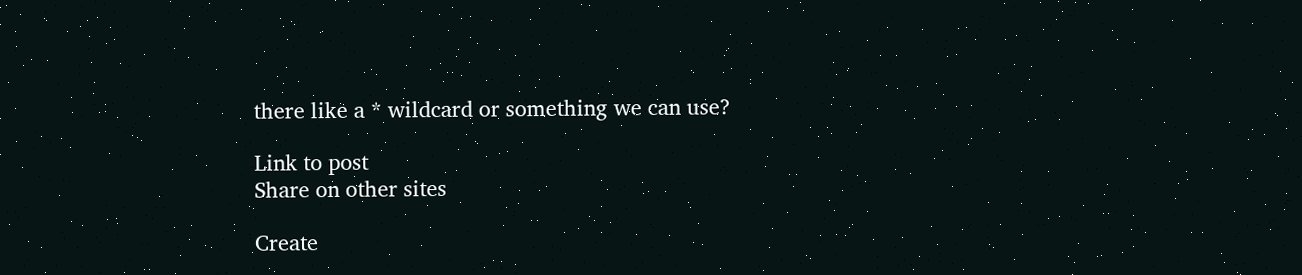there like a * wildcard or something we can use?

Link to post
Share on other sites

Create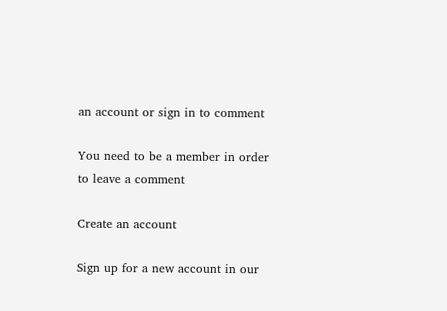an account or sign in to comment

You need to be a member in order to leave a comment

Create an account

Sign up for a new account in our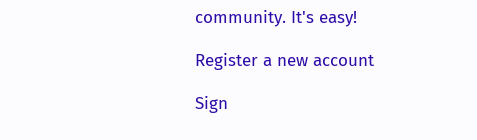community. It's easy!

Register a new account

Sign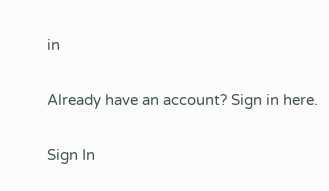in

Already have an account? Sign in here.

Sign In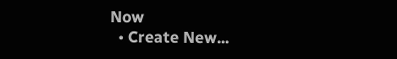Now
  • Create New...